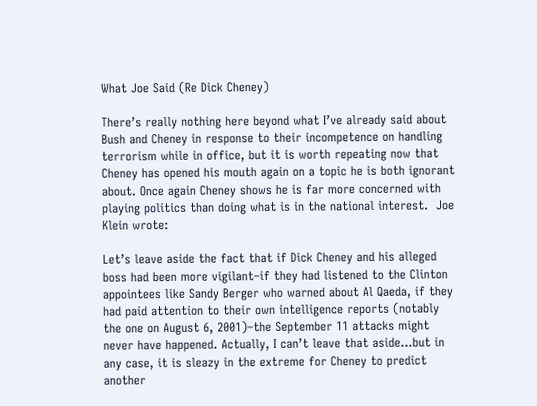What Joe Said (Re Dick Cheney)

There’s really nothing here beyond what I’ve already said about Bush and Cheney in response to their incompetence on handling terrorism while in office, but it is worth repeating now that Cheney has opened his mouth again on a topic he is both ignorant about. Once again Cheney shows he is far more concerned with playing politics than doing what is in the national interest.  Joe Klein wrote:

Let’s leave aside the fact that if Dick Cheney and his alleged boss had been more vigilant–if they had listened to the Clinton appointees like Sandy Berger who warned about Al Qaeda, if they had paid attention to their own intelligence reports (notably the one on August 6, 2001)–the September 11 attacks might never have happened. Actually, I can’t leave that aside…but in any case, it is sleazy in the extreme for Cheney to predict another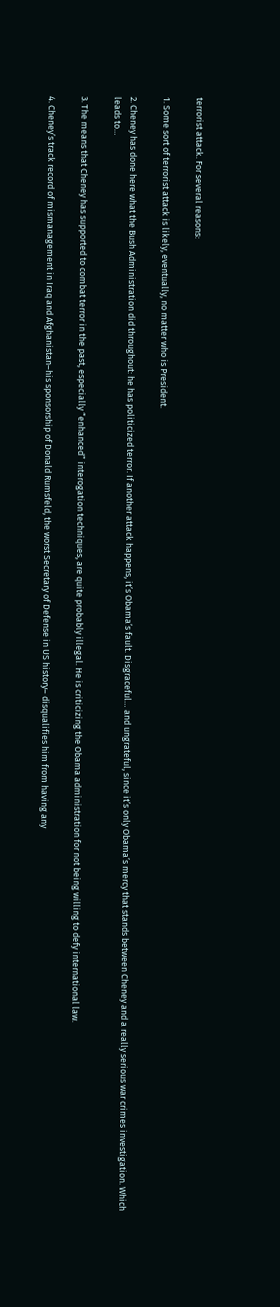terrorist attack. For several reasons:

1. Some sort of terrorist attack is likely, eventually, no matter who is President.

2. Cheney has done here what the Bush Administration did throughout: he has politicized terror. If another attack happens, it’s Obama’s fault. Disgraceful… and ungrateful, since it’s only Obama’s mercy that stands between Cheney and a really serious war crimes investigation. Which leads to…

3. The means that Cheney has supported to combat terror in the past, especially “enhanced” interogation techniques, are quite probably illegal. He is criticizing the Obama administration for not being willing to defy international law.

4. Cheney’s track record of mismanagement in Iraq and Afghanistan–his sponsorship of Donald Rumsfeld, the worst Secretary of Defense in US history– disqualifies him from having any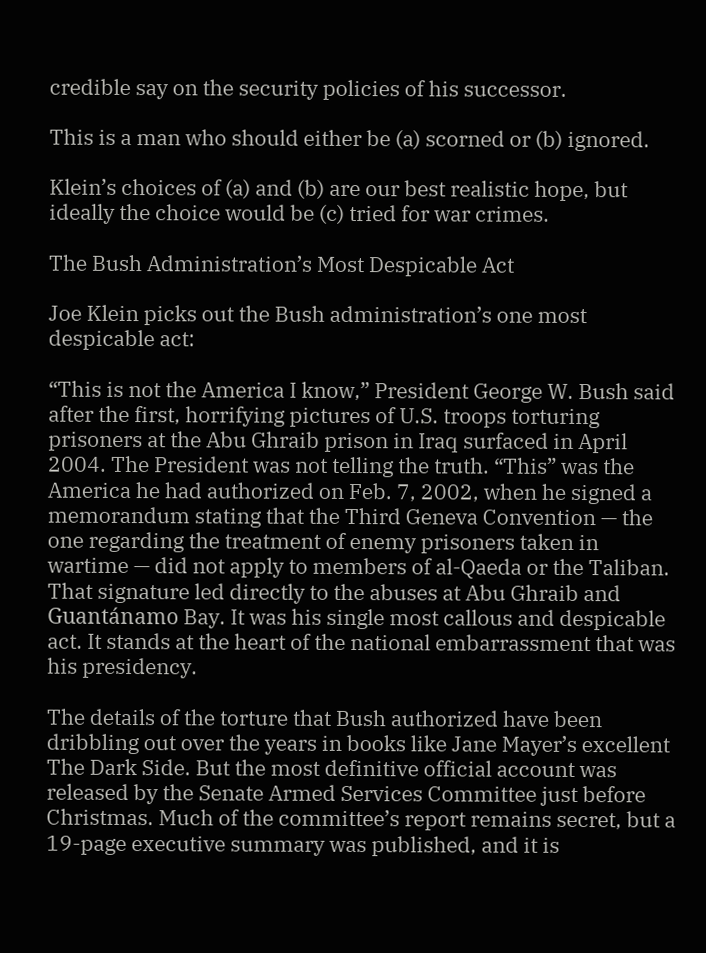credible say on the security policies of his successor.

This is a man who should either be (a) scorned or (b) ignored.

Klein’s choices of (a) and (b) are our best realistic hope, but ideally the choice would be (c) tried for war crimes.

The Bush Administration’s Most Despicable Act

Joe Klein picks out the Bush administration’s one most despicable act:

“This is not the America I know,” President George W. Bush said after the first, horrifying pictures of U.S. troops torturing prisoners at the Abu Ghraib prison in Iraq surfaced in April 2004. The President was not telling the truth. “This” was the America he had authorized on Feb. 7, 2002, when he signed a memorandum stating that the Third Geneva Convention — the one regarding the treatment of enemy prisoners taken in wartime — did not apply to members of al-Qaeda or the Taliban. That signature led directly to the abuses at Abu Ghraib and Guantánamo Bay. It was his single most callous and despicable act. It stands at the heart of the national embarrassment that was his presidency.

The details of the torture that Bush authorized have been dribbling out over the years in books like Jane Mayer’s excellent The Dark Side. But the most definitive official account was released by the Senate Armed Services Committee just before Christmas. Much of the committee’s report remains secret, but a 19-page executive summary was published, and it is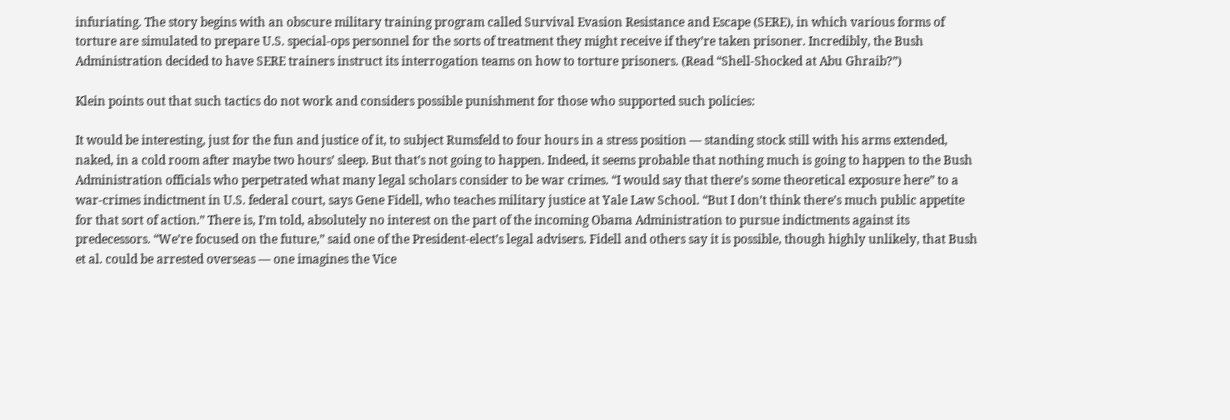infuriating. The story begins with an obscure military training program called Survival Evasion Resistance and Escape (SERE), in which various forms of torture are simulated to prepare U.S. special-ops personnel for the sorts of treatment they might receive if they’re taken prisoner. Incredibly, the Bush Administration decided to have SERE trainers instruct its interrogation teams on how to torture prisoners. (Read “Shell-Shocked at Abu Ghraib?”)

Klein points out that such tactics do not work and considers possible punishment for those who supported such policies:

It would be interesting, just for the fun and justice of it, to subject Rumsfeld to four hours in a stress position — standing stock still with his arms extended, naked, in a cold room after maybe two hours’ sleep. But that’s not going to happen. Indeed, it seems probable that nothing much is going to happen to the Bush Administration officials who perpetrated what many legal scholars consider to be war crimes. “I would say that there’s some theoretical exposure here” to a war-crimes indictment in U.S. federal court, says Gene Fidell, who teaches military justice at Yale Law School. “But I don’t think there’s much public appetite for that sort of action.” There is, I’m told, absolutely no interest on the part of the incoming Obama Administration to pursue indictments against its predecessors. “We’re focused on the future,” said one of the President-elect’s legal advisers. Fidell and others say it is possible, though highly unlikely, that Bush et al. could be arrested overseas — one imagines the Vice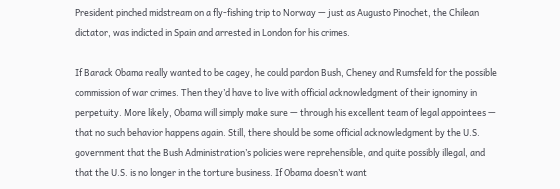President pinched midstream on a fly-fishing trip to Norway — just as Augusto Pinochet, the Chilean dictator, was indicted in Spain and arrested in London for his crimes.

If Barack Obama really wanted to be cagey, he could pardon Bush, Cheney and Rumsfeld for the possible commission of war crimes. Then they’d have to live with official acknowledgment of their ignominy in perpetuity. More likely, Obama will simply make sure — through his excellent team of legal appointees — that no such behavior happens again. Still, there should be some official acknowledgment by the U.S. government that the Bush Administration’s policies were reprehensible, and quite possibly illegal, and that the U.S. is no longer in the torture business. If Obama doesn’t want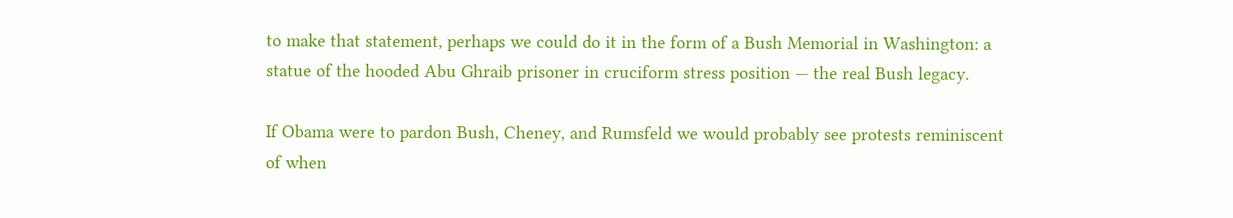to make that statement, perhaps we could do it in the form of a Bush Memorial in Washington: a statue of the hooded Abu Ghraib prisoner in cruciform stress position — the real Bush legacy.

If Obama were to pardon Bush, Cheney, and Rumsfeld we would probably see protests reminiscent of when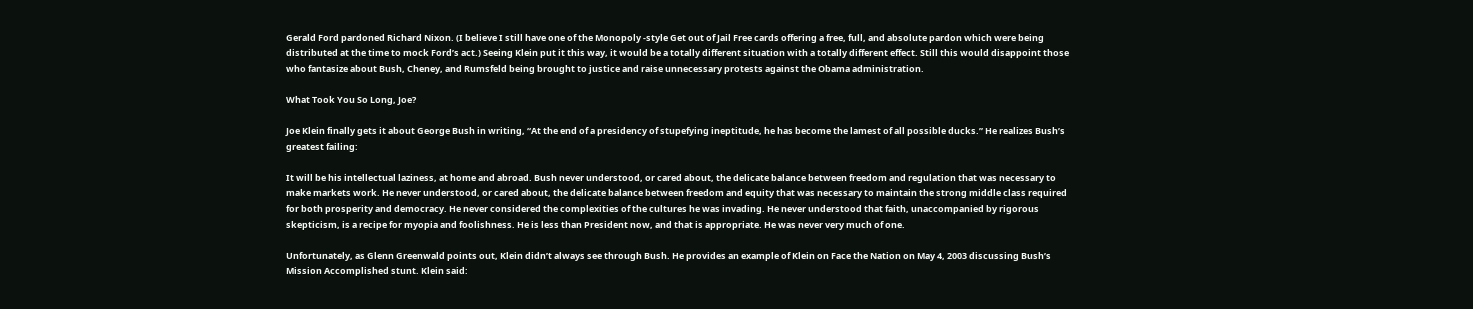Gerald Ford pardoned Richard Nixon. (I believe I still have one of the Monopoly -style Get out of Jail Free cards offering a free, full, and absolute pardon which were being distributed at the time to mock Ford’s act.) Seeing Klein put it this way, it would be a totally different situation with a totally different effect. Still this would disappoint those who fantasize about Bush, Cheney, and Rumsfeld being brought to justice and raise unnecessary protests against the Obama administration.

What Took You So Long, Joe?

Joe Klein finally gets it about George Bush in writing, “At the end of a presidency of stupefying ineptitude, he has become the lamest of all possible ducks.” He realizes Bush’s greatest failing:

It will be his intellectual laziness, at home and abroad. Bush never understood, or cared about, the delicate balance between freedom and regulation that was necessary to make markets work. He never understood, or cared about, the delicate balance between freedom and equity that was necessary to maintain the strong middle class required for both prosperity and democracy. He never considered the complexities of the cultures he was invading. He never understood that faith, unaccompanied by rigorous skepticism, is a recipe for myopia and foolishness. He is less than President now, and that is appropriate. He was never very much of one.

Unfortunately, as Glenn Greenwald points out, Klein didn’t always see through Bush. He provides an example of Klein on Face the Nation on May 4, 2003 discussing Bush’s Mission Accomplished stunt. Klein said: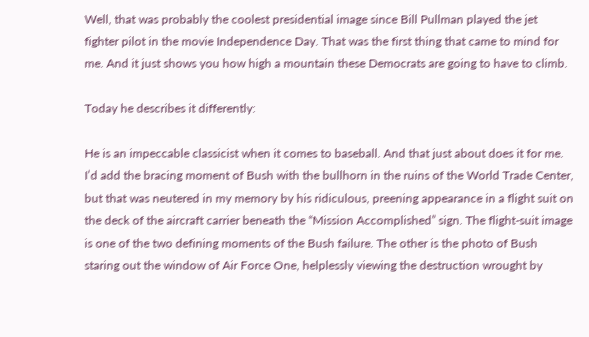Well, that was probably the coolest presidential image since Bill Pullman played the jet fighter pilot in the movie Independence Day. That was the first thing that came to mind for me. And it just shows you how high a mountain these Democrats are going to have to climb.

Today he describes it differently:

He is an impeccable classicist when it comes to baseball. And that just about does it for me. I’d add the bracing moment of Bush with the bullhorn in the ruins of the World Trade Center, but that was neutered in my memory by his ridiculous, preening appearance in a flight suit on the deck of the aircraft carrier beneath the “Mission Accomplished” sign. The flight-suit image is one of the two defining moments of the Bush failure. The other is the photo of Bush staring out the window of Air Force One, helplessly viewing the destruction wrought by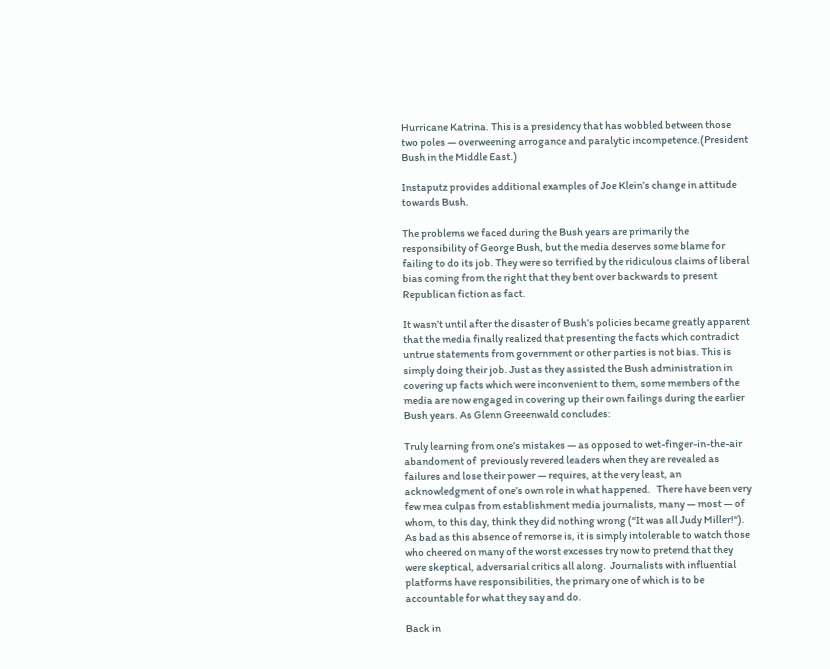Hurricane Katrina. This is a presidency that has wobbled between those two poles — overweening arrogance and paralytic incompetence.(President Bush in the Middle East.)

Instaputz provides additional examples of Joe Klein’s change in attitude towards Bush.

The problems we faced during the Bush years are primarily the responsibility of George Bush, but the media deserves some blame for failing to do its job. They were so terrified by the ridiculous claims of liberal bias coming from the right that they bent over backwards to present Republican fiction as fact.

It wasn’t until after the disaster of Bush’s policies became greatly apparent that the media finally realized that presenting the facts which contradict untrue statements from government or other parties is not bias. This is simply doing their job. Just as they assisted the Bush administration in covering up facts which were inconvenient to them, some members of the media are now engaged in covering up their own failings during the earlier Bush years. As Glenn Greeenwald concludes:

Truly learning from one’s mistakes — as opposed to wet-finger-in-the-air abandoment of  previously revered leaders when they are revealed as failures and lose their power — requires, at the very least, an acknowledgment of one’s own role in what happened.   There have been very few mea culpas from establishment media journalists, many — most — of whom, to this day, think they did nothing wrong (“It was all Judy Miller!“).  As bad as this absence of remorse is, it is simply intolerable to watch those who cheered on many of the worst excesses try now to pretend that they were skeptical, adversarial critics all along.  Journalists with influential platforms have responsibilities, the primary one of which is to be accountable for what they say and do.

Back in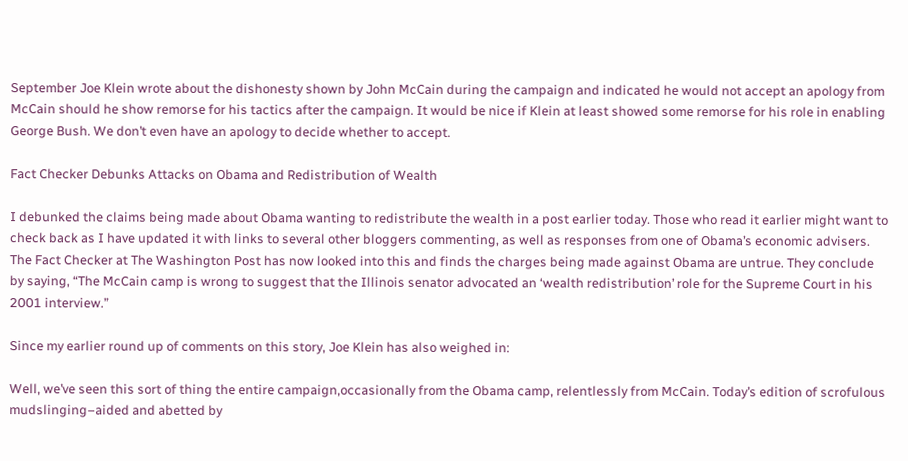September Joe Klein wrote about the dishonesty shown by John McCain during the campaign and indicated he would not accept an apology from McCain should he show remorse for his tactics after the campaign. It would be nice if Klein at least showed some remorse for his role in enabling George Bush. We don’t even have an apology to decide whether to accept.

Fact Checker Debunks Attacks on Obama and Redistribution of Wealth

I debunked the claims being made about Obama wanting to redistribute the wealth in a post earlier today. Those who read it earlier might want to check back as I have updated it with links to several other bloggers commenting, as well as responses from one of Obama’s economic advisers. The Fact Checker at The Washington Post has now looked into this and finds the charges being made against Obama are untrue. They conclude by saying, “The McCain camp is wrong to suggest that the Illinois senator advocated an ‘wealth redistribution’ role for the Supreme Court in his 2001 interview.”

Since my earlier round up of comments on this story, Joe Klein has also weighed in:

Well, we’ve seen this sort of thing the entire campaign,occasionally from the Obama camp, relentlessly from McCain. Today’s edition of scrofulous mudslinging–aided and abetted by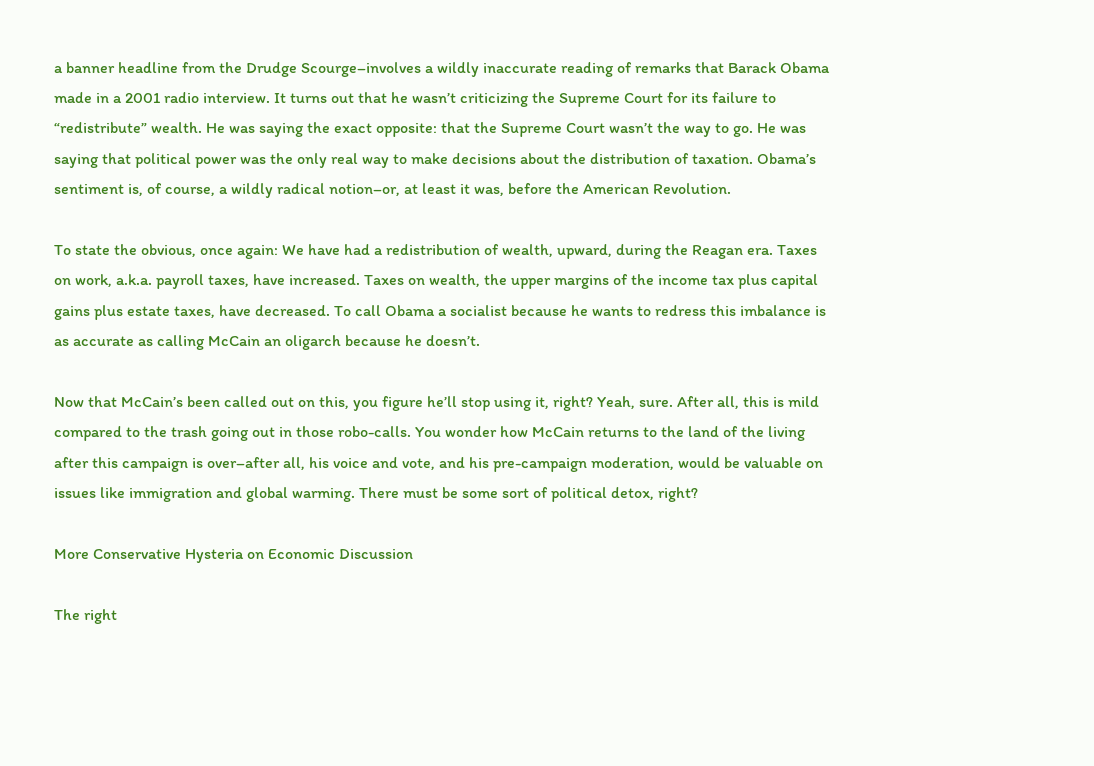a banner headline from the Drudge Scourge–involves a wildly inaccurate reading of remarks that Barack Obama made in a 2001 radio interview. It turns out that he wasn’t criticizing the Supreme Court for its failure to “redistribute” wealth. He was saying the exact opposite: that the Supreme Court wasn’t the way to go. He was saying that political power was the only real way to make decisions about the distribution of taxation. Obama’s sentiment is, of course, a wildly radical notion–or, at least it was, before the American Revolution.

To state the obvious, once again: We have had a redistribution of wealth, upward, during the Reagan era. Taxes on work, a.k.a. payroll taxes, have increased. Taxes on wealth, the upper margins of the income tax plus capital gains plus estate taxes, have decreased. To call Obama a socialist because he wants to redress this imbalance is as accurate as calling McCain an oligarch because he doesn’t.

Now that McCain’s been called out on this, you figure he’ll stop using it, right? Yeah, sure. After all, this is mild compared to the trash going out in those robo-calls. You wonder how McCain returns to the land of the living after this campaign is over–after all, his voice and vote, and his pre-campaign moderation, would be valuable on issues like immigration and global warming. There must be some sort of political detox, right?

More Conservative Hysteria on Economic Discussion

The right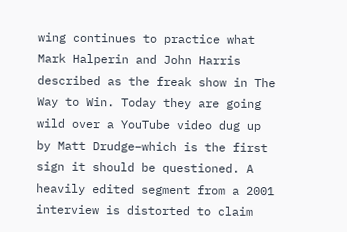wing continues to practice what Mark Halperin and John Harris described as the freak show in The Way to Win. Today they are going wild over a YouTube video dug up by Matt Drudge–which is the first sign it should be questioned. A heavily edited segment from a 2001 interview is distorted to claim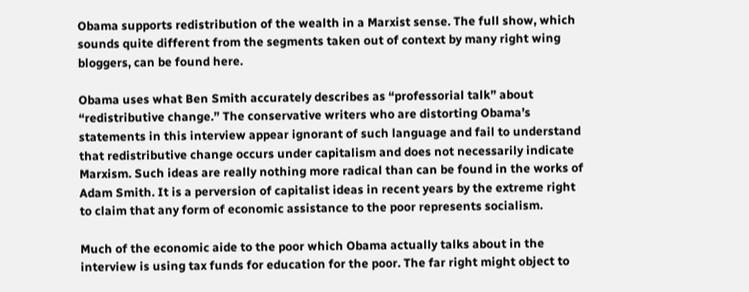Obama supports redistribution of the wealth in a Marxist sense. The full show, which sounds quite different from the segments taken out of context by many right wing bloggers, can be found here.

Obama uses what Ben Smith accurately describes as “professorial talk” about “redistributive change.” The conservative writers who are distorting Obama’s statements in this interview appear ignorant of such language and fail to understand that redistributive change occurs under capitalism and does not necessarily indicate Marxism. Such ideas are really nothing more radical than can be found in the works of Adam Smith. It is a perversion of capitalist ideas in recent years by the extreme right to claim that any form of economic assistance to the poor represents socialism.

Much of the economic aide to the poor which Obama actually talks about in the interview is using tax funds for education for the poor. The far right might object to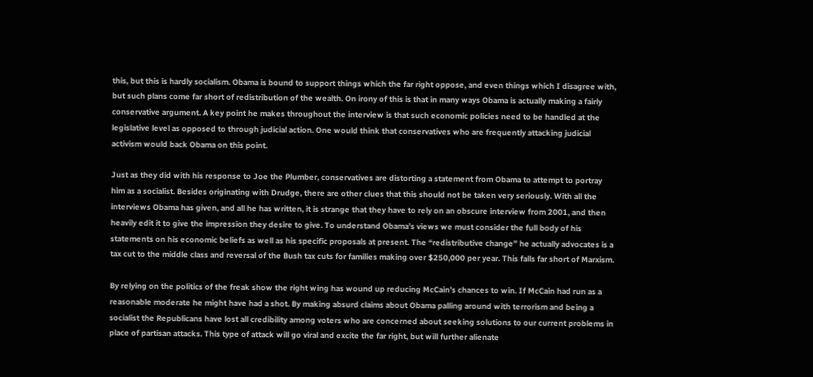this, but this is hardly socialism. Obama is bound to support things which the far right oppose, and even things which I disagree with, but such plans come far short of redistribution of the wealth. On irony of this is that in many ways Obama is actually making a fairly conservative argument. A key point he makes throughout the interview is that such economic policies need to be handled at the legislative level as opposed to through judicial action. One would think that conservatives who are frequently attacking judicial activism would back Obama on this point.

Just as they did with his response to Joe the Plumber, conservatives are distorting a statement from Obama to attempt to portray him as a socialist. Besides originating with Drudge, there are other clues that this should not be taken very seriously. With all the interviews Obama has given, and all he has written, it is strange that they have to rely on an obscure interview from 2001, and then heavily edit it to give the impression they desire to give. To understand Obama’s views we must consider the full body of his statements on his economic beliefs as well as his specific proposals at present. The “redistributive change” he actually advocates is a tax cut to the middle class and reversal of the Bush tax cuts for families making over $250,000 per year. This falls far short of Marxism.

By relying on the politics of the freak show the right wing has wound up reducing McCain’s chances to win. If McCain had run as a reasonable moderate he might have had a shot. By making absurd claims about Obama palling around with terrorism and being a socialist the Republicans have lost all credibility among voters who are concerned about seeking solutions to our current problems in place of partisan attacks. This type of attack will go viral and excite the far right, but will further alienate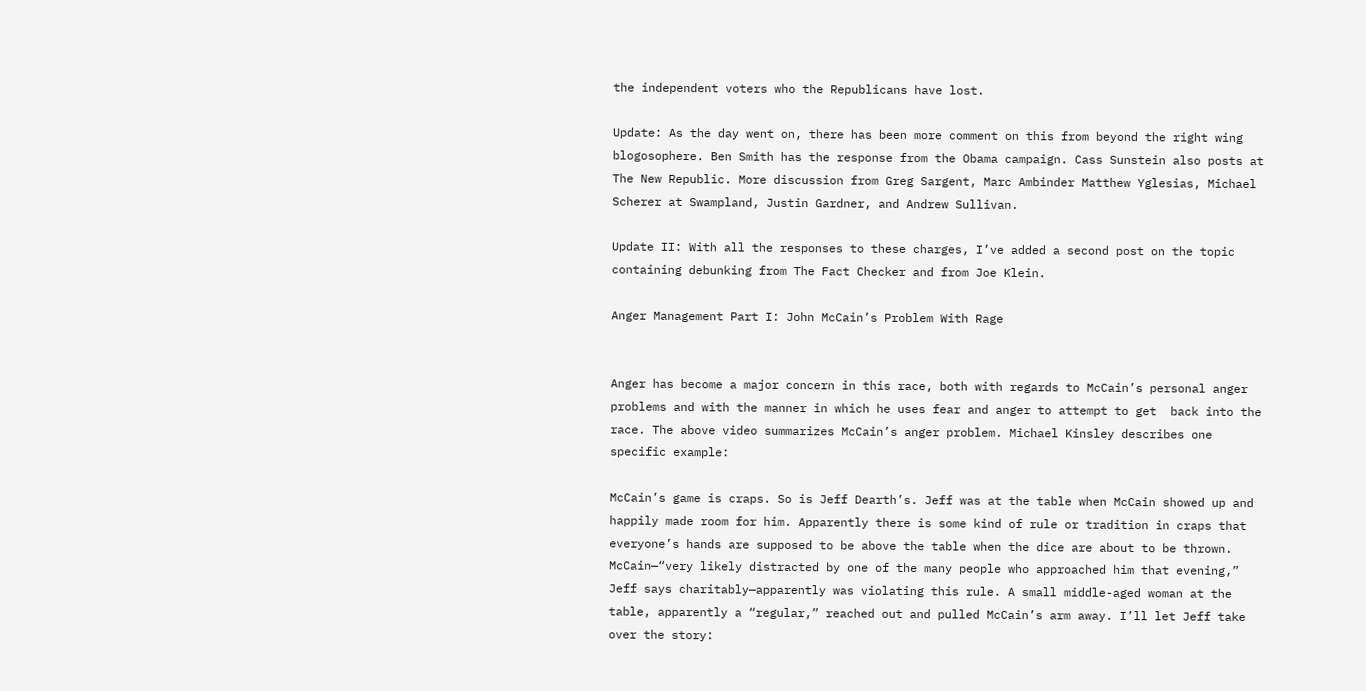the independent voters who the Republicans have lost.

Update: As the day went on, there has been more comment on this from beyond the right wing blogosophere. Ben Smith has the response from the Obama campaign. Cass Sunstein also posts at The New Republic. More discussion from Greg Sargent, Marc Ambinder Matthew Yglesias, Michael Scherer at Swampland, Justin Gardner, and Andrew Sullivan.

Update II: With all the responses to these charges, I’ve added a second post on the topic containing debunking from The Fact Checker and from Joe Klein.

Anger Management Part I: John McCain’s Problem With Rage


Anger has become a major concern in this race, both with regards to McCain’s personal anger problems and with the manner in which he uses fear and anger to attempt to get  back into the race. The above video summarizes McCain’s anger problem. Michael Kinsley describes one specific example:

McCain’s game is craps. So is Jeff Dearth’s. Jeff was at the table when McCain showed up and happily made room for him. Apparently there is some kind of rule or tradition in craps that everyone’s hands are supposed to be above the table when the dice are about to be thrown. McCain—“very likely distracted by one of the many people who approached him that evening,” Jeff says charitably—apparently was violating this rule. A small middle-aged woman at the table, apparently a “regular,” reached out and pulled McCain’s arm away. I’ll let Jeff take over the story: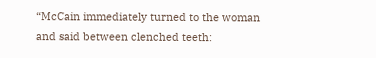“McCain immediately turned to the woman and said between clenched teeth: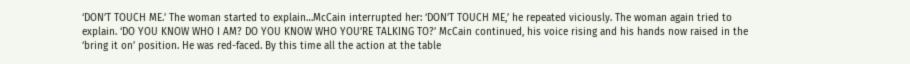‘DON’T TOUCH ME.’ The woman started to explain…McCain interrupted her: ‘DON’T TOUCH ME,’ he repeated viciously. The woman again tried to explain. ‘DO YOU KNOW WHO I AM? DO YOU KNOW WHO YOU’RE TALKING TO?’ McCain continued, his voice rising and his hands now raised in the ‘bring it on’ position. He was red-faced. By this time all the action at the table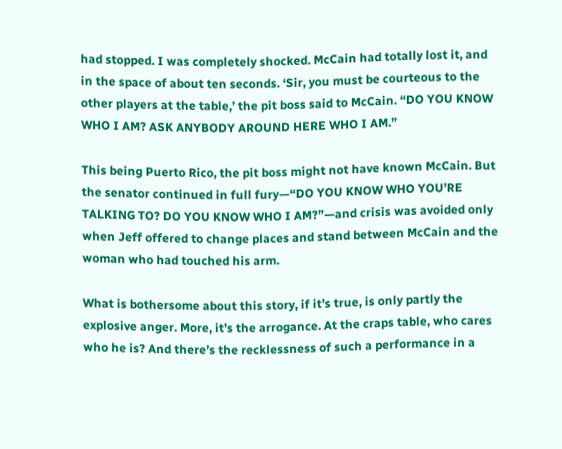had stopped. I was completely shocked. McCain had totally lost it, and in the space of about ten seconds. ‘Sir, you must be courteous to the other players at the table,’ the pit boss said to McCain. “DO YOU KNOW WHO I AM? ASK ANYBODY AROUND HERE WHO I AM.”

This being Puerto Rico, the pit boss might not have known McCain. But the senator continued in full fury—“DO YOU KNOW WHO YOU’RE TALKING TO? DO YOU KNOW WHO I AM?”—and crisis was avoided only when Jeff offered to change places and stand between McCain and the woman who had touched his arm.

What is bothersome about this story, if it’s true, is only partly the explosive anger. More, it’s the arrogance. At the craps table, who cares who he is? And there’s the recklessness of such a performance in a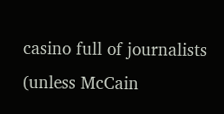casino full of journalists (unless McCain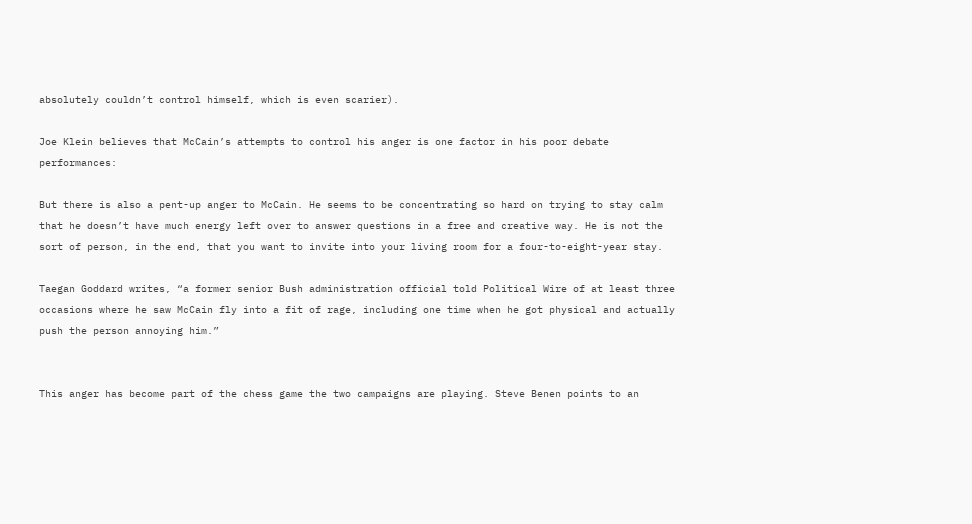absolutely couldn’t control himself, which is even scarier).

Joe Klein believes that McCain’s attempts to control his anger is one factor in his poor debate performances:

But there is also a pent-up anger to McCain. He seems to be concentrating so hard on trying to stay calm that he doesn’t have much energy left over to answer questions in a free and creative way. He is not the sort of person, in the end, that you want to invite into your living room for a four-to-eight-year stay.

Taegan Goddard writes, “a former senior Bush administration official told Political Wire of at least three occasions where he saw McCain fly into a fit of rage, including one time when he got physical and actually push the person annoying him.”


This anger has become part of the chess game the two campaigns are playing. Steve Benen points to an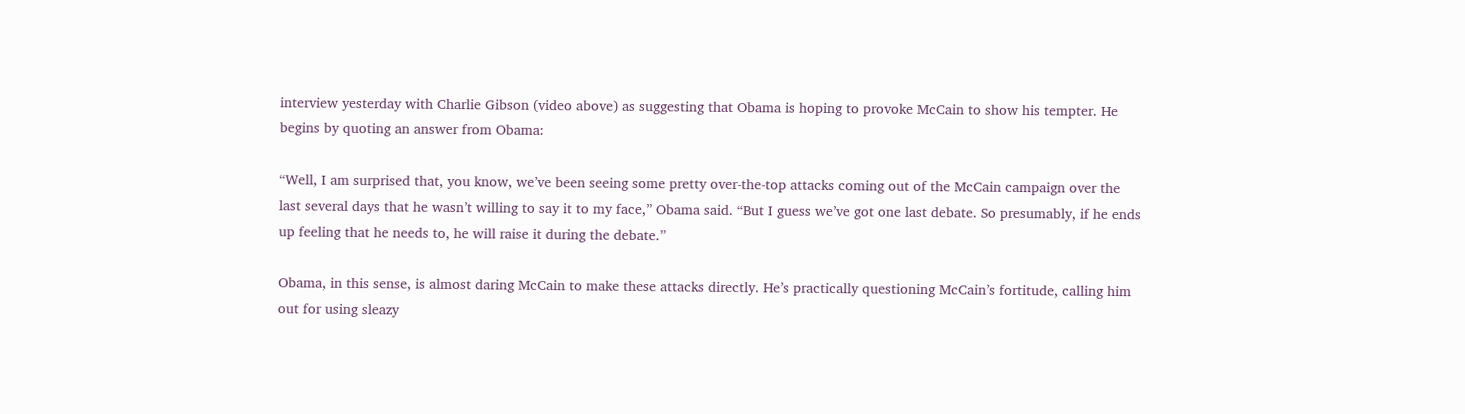interview yesterday with Charlie Gibson (video above) as suggesting that Obama is hoping to provoke McCain to show his tempter. He begins by quoting an answer from Obama:

“Well, I am surprised that, you know, we’ve been seeing some pretty over-the-top attacks coming out of the McCain campaign over the last several days that he wasn’t willing to say it to my face,” Obama said. “But I guess we’ve got one last debate. So presumably, if he ends up feeling that he needs to, he will raise it during the debate.”

Obama, in this sense, is almost daring McCain to make these attacks directly. He’s practically questioning McCain’s fortitude, calling him out for using sleazy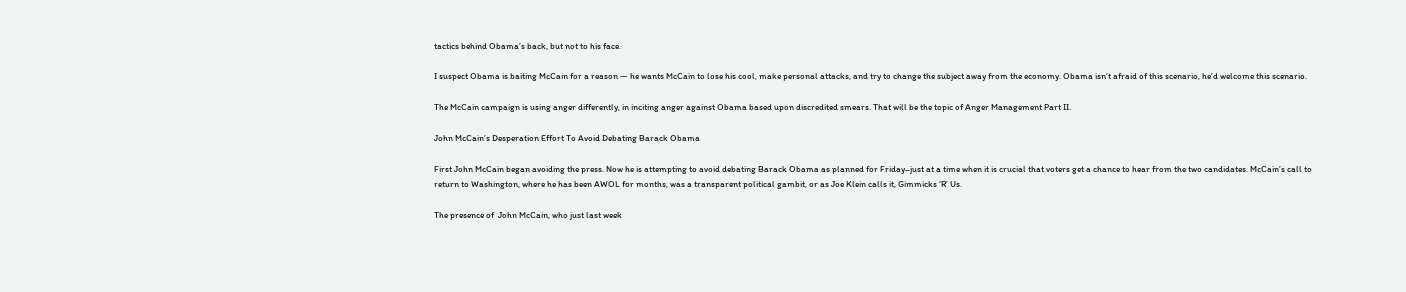tactics behind Obama’s back, but not to his face.

I suspect Obama is baiting McCain for a reason — he wants McCain to lose his cool, make personal attacks, and try to change the subject away from the economy. Obama isn’t afraid of this scenario, he’d welcome this scenario.

The McCain campaign is using anger differently, in inciting anger against Obama based upon discredited smears. That will be the topic of Anger Management Part II.

John McCain’s Desperation Effort To Avoid Debating Barack Obama

First John McCain began avoiding the press. Now he is attempting to avoid debating Barack Obama as planned for Friday–just at a time when it is crucial that voters get a chance to hear from the two candidates. McCain’s call to return to Washington, where he has been AWOL for months, was a transparent political gambit, or as Joe Klein calls it, Gimmicks ‘R’ Us.

The presence of  John McCain, who just last week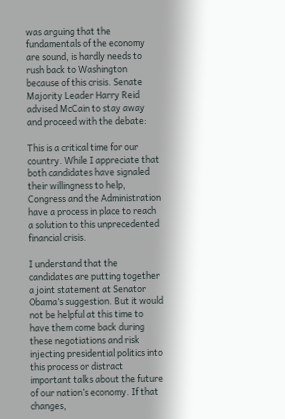was arguing that the fundamentals of the economy are sound, is hardly needs to rush back to Washington because of this crisis. Senate Majority Leader Harry Reid advised McCain to stay away and proceed with the debate:

This is a critical time for our country. While I appreciate that both candidates have signaled their willingness to help, Congress and the Administration have a process in place to reach a solution to this unprecedented financial crisis.

I understand that the candidates are putting together a joint statement at Senator Obama’s suggestion. But it would not be helpful at this time to have them come back during these negotiations and risk injecting presidential politics into this process or distract important talks about the future of our nation’s economy. If that changes,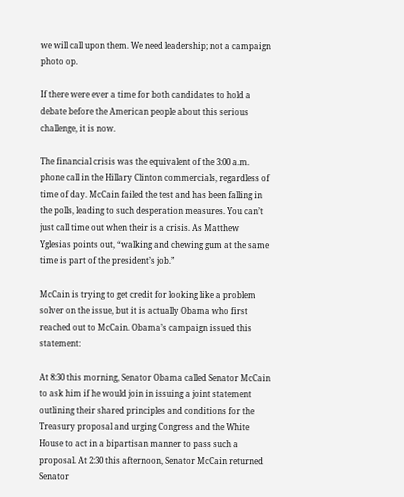we will call upon them. We need leadership; not a campaign photo op.

If there were ever a time for both candidates to hold a debate before the American people about this serious challenge, it is now.

The financial crisis was the equivalent of the 3:00 a.m. phone call in the Hillary Clinton commercials, regardless of time of day. McCain failed the test and has been falling in the polls, leading to such desperation measures. You can’t just call time out when their is a crisis. As Matthew Yglesias points out, “walking and chewing gum at the same time is part of the president’s job.”

McCain is trying to get credit for looking like a problem solver on the issue, but it is actually Obama who first reached out to McCain. Obama’s campaign issued this statement:

At 8:30 this morning, Senator Obama called Senator McCain to ask him if he would join in issuing a joint statement outlining their shared principles and conditions for the Treasury proposal and urging Congress and the White House to act in a bipartisan manner to pass such a proposal. At 2:30 this afternoon, Senator McCain returned Senator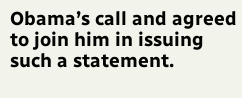Obama’s call and agreed to join him in issuing such a statement.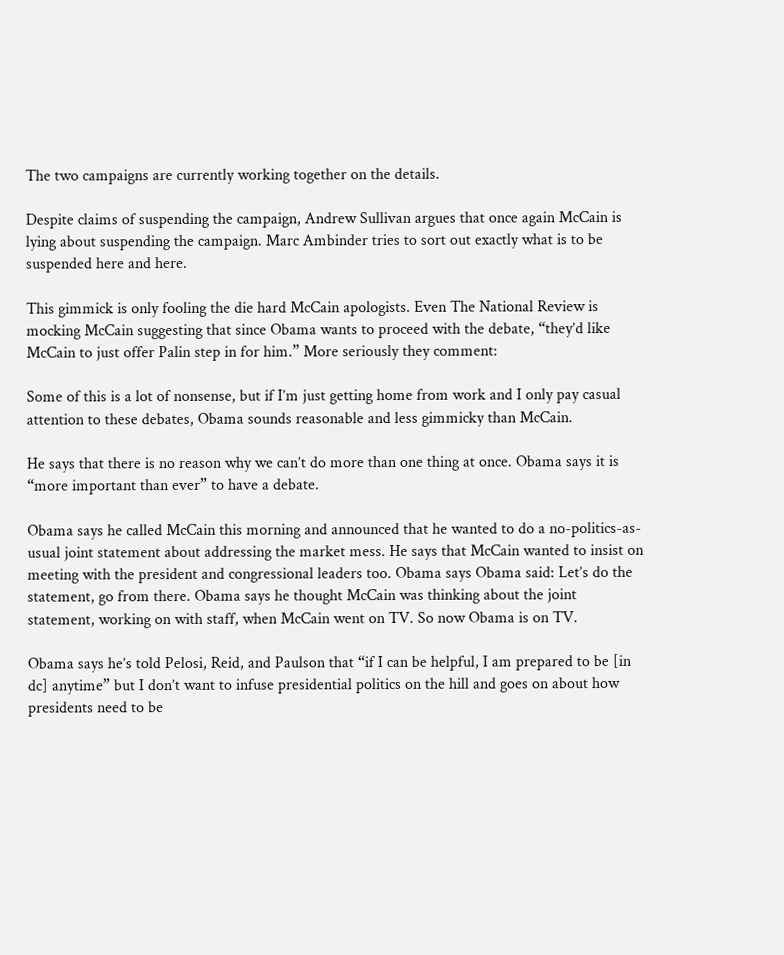The two campaigns are currently working together on the details.

Despite claims of suspending the campaign, Andrew Sullivan argues that once again McCain is lying about suspending the campaign. Marc Ambinder tries to sort out exactly what is to be suspended here and here.

This gimmick is only fooling the die hard McCain apologists. Even The National Review is mocking McCain suggesting that since Obama wants to proceed with the debate, “they’d like McCain to just offer Palin step in for him.” More seriously they comment:

Some of this is a lot of nonsense, but if I’m just getting home from work and I only pay casual attention to these debates, Obama sounds reasonable and less gimmicky than McCain.

He says that there is no reason why we can’t do more than one thing at once. Obama says it is “more important than ever” to have a debate.

Obama says he called McCain this morning and announced that he wanted to do a no-politics-as-usual joint statement about addressing the market mess. He says that McCain wanted to insist on meeting with the president and congressional leaders too. Obama says Obama said: Let’s do the statement, go from there. Obama says he thought McCain was thinking about the joint statement, working on with staff, when McCain went on TV. So now Obama is on TV.

Obama says he’s told Pelosi, Reid, and Paulson that “if I can be helpful, I am prepared to be [in dc] anytime” but I don’t want to infuse presidential politics on the hill and goes on about how presidents need to be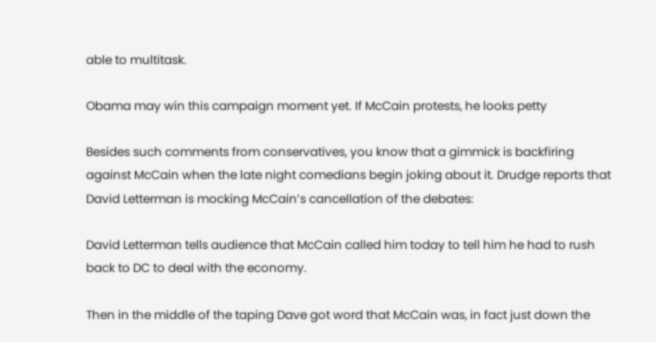able to multitask.

Obama may win this campaign moment yet. If McCain protests, he looks petty

Besides such comments from conservatives, you know that a gimmick is backfiring against McCain when the late night comedians begin joking about it. Drudge reports that David Letterman is mocking McCain’s cancellation of the debates:

David Letterman tells audience that McCain called him today to tell him he had to rush back to DC to deal with the economy.

Then in the middle of the taping Dave got word that McCain was, in fact just down the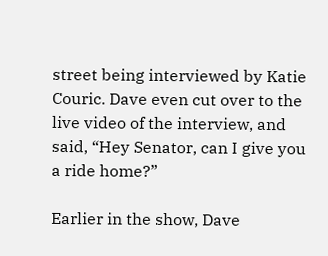street being interviewed by Katie Couric. Dave even cut over to the live video of the interview, and said, “Hey Senator, can I give you a ride home?”

Earlier in the show, Dave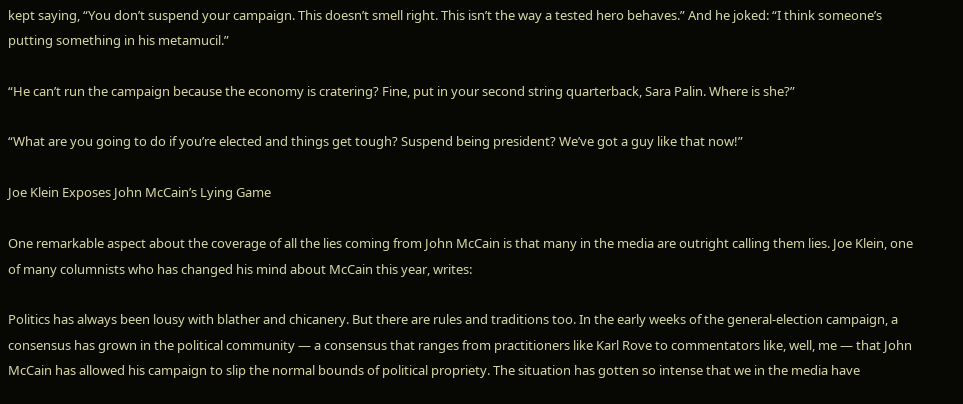kept saying, “You don’t suspend your campaign. This doesn’t smell right. This isn’t the way a tested hero behaves.” And he joked: “I think someone’s putting something in his metamucil.”

“He can’t run the campaign because the economy is cratering? Fine, put in your second string quarterback, Sara Palin. Where is she?”

“What are you going to do if you’re elected and things get tough? Suspend being president? We’ve got a guy like that now!”

Joe Klein Exposes John McCain’s Lying Game

One remarkable aspect about the coverage of all the lies coming from John McCain is that many in the media are outright calling them lies. Joe Klein, one of many columnists who has changed his mind about McCain this year, writes:

Politics has always been lousy with blather and chicanery. But there are rules and traditions too. In the early weeks of the general-election campaign, a consensus has grown in the political community — a consensus that ranges from practitioners like Karl Rove to commentators like, well, me — that John McCain has allowed his campaign to slip the normal bounds of political propriety. The situation has gotten so intense that we in the media have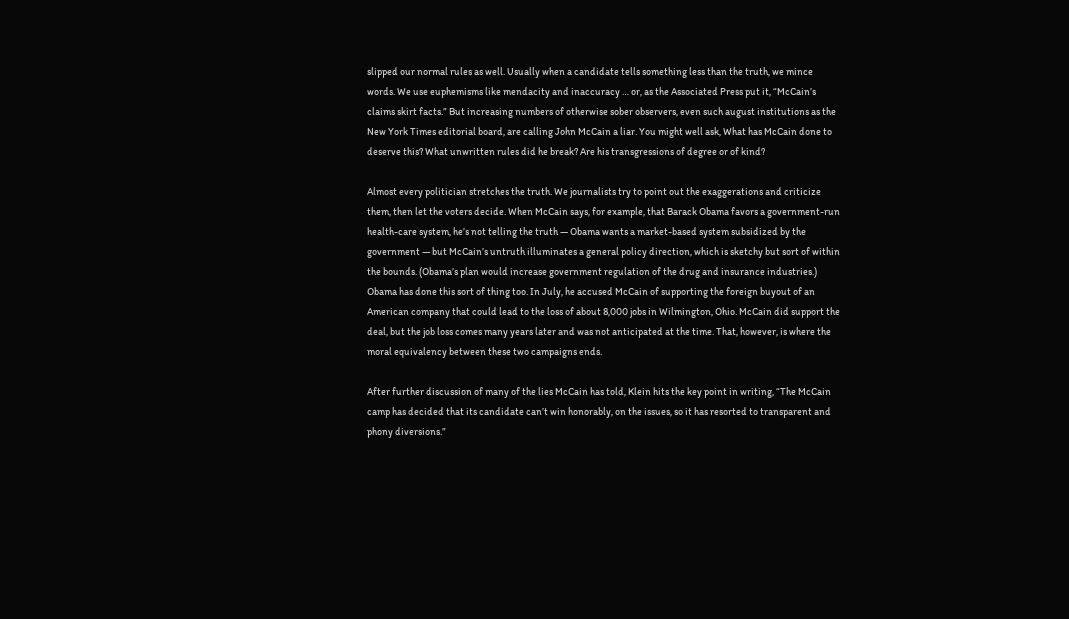slipped our normal rules as well. Usually when a candidate tells something less than the truth, we mince words. We use euphemisms like mendacity and inaccuracy … or, as the Associated Press put it, “McCain’s claims skirt facts.” But increasing numbers of otherwise sober observers, even such august institutions as the New York Times editorial board, are calling John McCain a liar. You might well ask, What has McCain done to deserve this? What unwritten rules did he break? Are his transgressions of degree or of kind?

Almost every politician stretches the truth. We journalists try to point out the exaggerations and criticize them, then let the voters decide. When McCain says, for example, that Barack Obama favors a government-run health-care system, he’s not telling the truth — Obama wants a market-based system subsidized by the government — but McCain’s untruth illuminates a general policy direction, which is sketchy but sort of within the bounds. (Obama’s plan would increase government regulation of the drug and insurance industries.) Obama has done this sort of thing too. In July, he accused McCain of supporting the foreign buyout of an American company that could lead to the loss of about 8,000 jobs in Wilmington, Ohio. McCain did support the deal, but the job loss comes many years later and was not anticipated at the time. That, however, is where the moral equivalency between these two campaigns ends.

After further discussion of many of the lies McCain has told, Klein hits the key point in writing, “The McCain camp has decided that its candidate can’t win honorably, on the issues, so it has resorted to transparent and phony diversions.”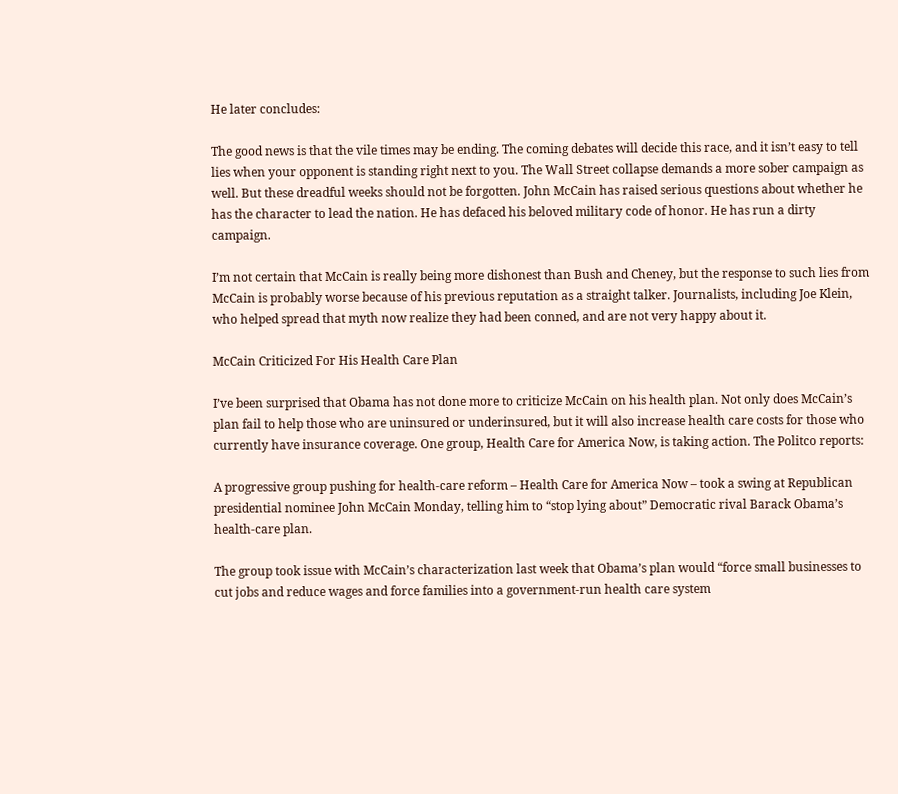He later concludes:

The good news is that the vile times may be ending. The coming debates will decide this race, and it isn’t easy to tell lies when your opponent is standing right next to you. The Wall Street collapse demands a more sober campaign as well. But these dreadful weeks should not be forgotten. John McCain has raised serious questions about whether he has the character to lead the nation. He has defaced his beloved military code of honor. He has run a dirty campaign.

I’m not certain that McCain is really being more dishonest than Bush and Cheney, but the response to such lies from McCain is probably worse because of his previous reputation as a straight talker. Journalists, including Joe Klein, who helped spread that myth now realize they had been conned, and are not very happy about it.

McCain Criticized For His Health Care Plan

I’ve been surprised that Obama has not done more to criticize McCain on his health plan. Not only does McCain’s plan fail to help those who are uninsured or underinsured, but it will also increase health care costs for those who currently have insurance coverage. One group, Health Care for America Now, is taking action. The Politco reports:

A progressive group pushing for health-care reform – Health Care for America Now – took a swing at Republican presidential nominee John McCain Monday, telling him to “stop lying about” Democratic rival Barack Obama’s health-care plan.

The group took issue with McCain’s characterization last week that Obama’s plan would “force small businesses to cut jobs and reduce wages and force families into a government-run health care system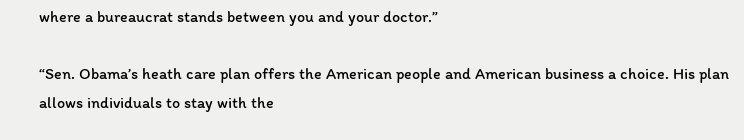where a bureaucrat stands between you and your doctor.”

“Sen. Obama’s heath care plan offers the American people and American business a choice. His plan allows individuals to stay with the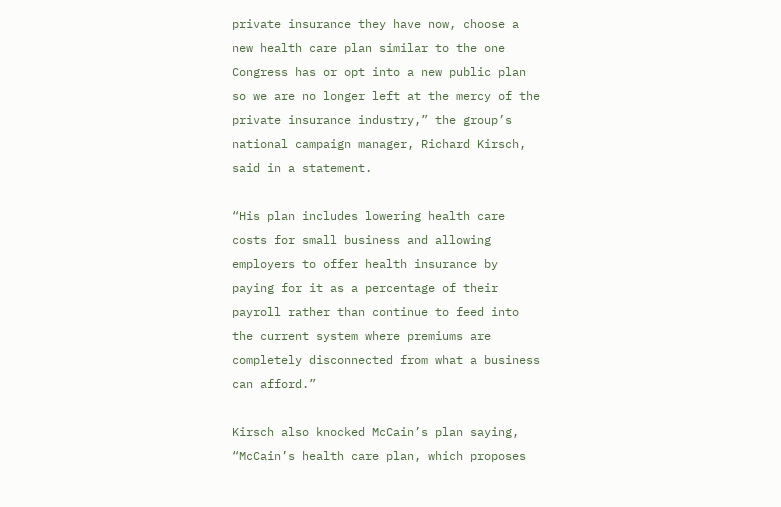private insurance they have now, choose a new health care plan similar to the one Congress has or opt into a new public plan so we are no longer left at the mercy of the private insurance industry,” the group’s national campaign manager, Richard Kirsch, said in a statement.

“His plan includes lowering health care costs for small business and allowing employers to offer health insurance by paying for it as a percentage of their payroll rather than continue to feed into the current system where premiums are completely disconnected from what a business can afford.”

Kirsch also knocked McCain’s plan saying, “McCain’s health care plan, which proposes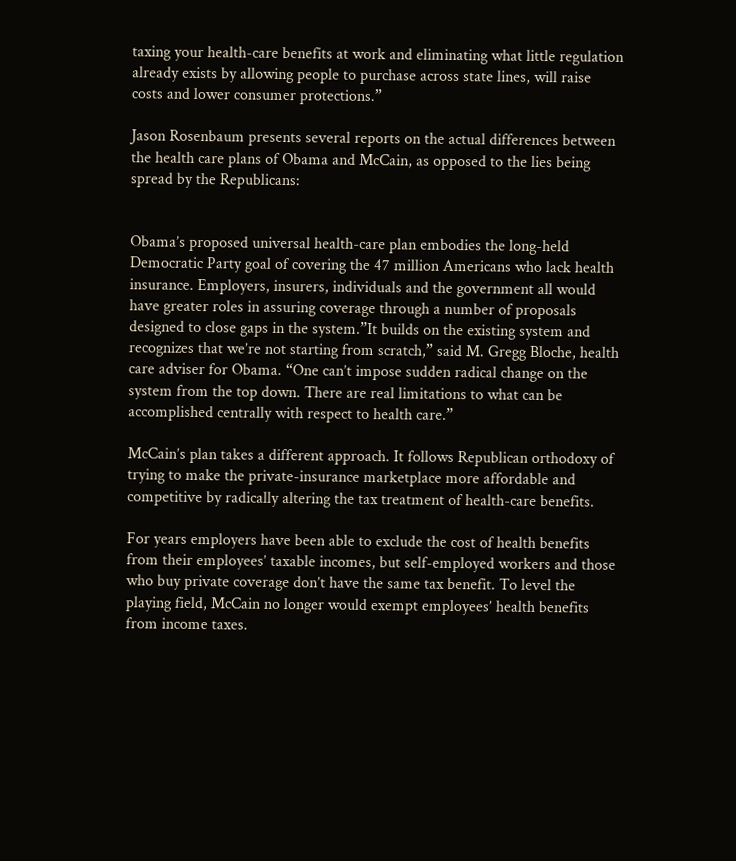taxing your health-care benefits at work and eliminating what little regulation already exists by allowing people to purchase across state lines, will raise costs and lower consumer protections.”

Jason Rosenbaum presents several reports on the actual differences between the health care plans of Obama and McCain, as opposed to the lies being spread by the Republicans:


Obama’s proposed universal health-care plan embodies the long-held Democratic Party goal of covering the 47 million Americans who lack health insurance. Employers, insurers, individuals and the government all would have greater roles in assuring coverage through a number of proposals designed to close gaps in the system.”It builds on the existing system and recognizes that we’re not starting from scratch,” said M. Gregg Bloche, health care adviser for Obama. “One can’t impose sudden radical change on the system from the top down. There are real limitations to what can be accomplished centrally with respect to health care.”

McCain’s plan takes a different approach. It follows Republican orthodoxy of trying to make the private-insurance marketplace more affordable and competitive by radically altering the tax treatment of health-care benefits.

For years employers have been able to exclude the cost of health benefits from their employees’ taxable incomes, but self-employed workers and those who buy private coverage don’t have the same tax benefit. To level the playing field, McCain no longer would exempt employees’ health benefits from income taxes.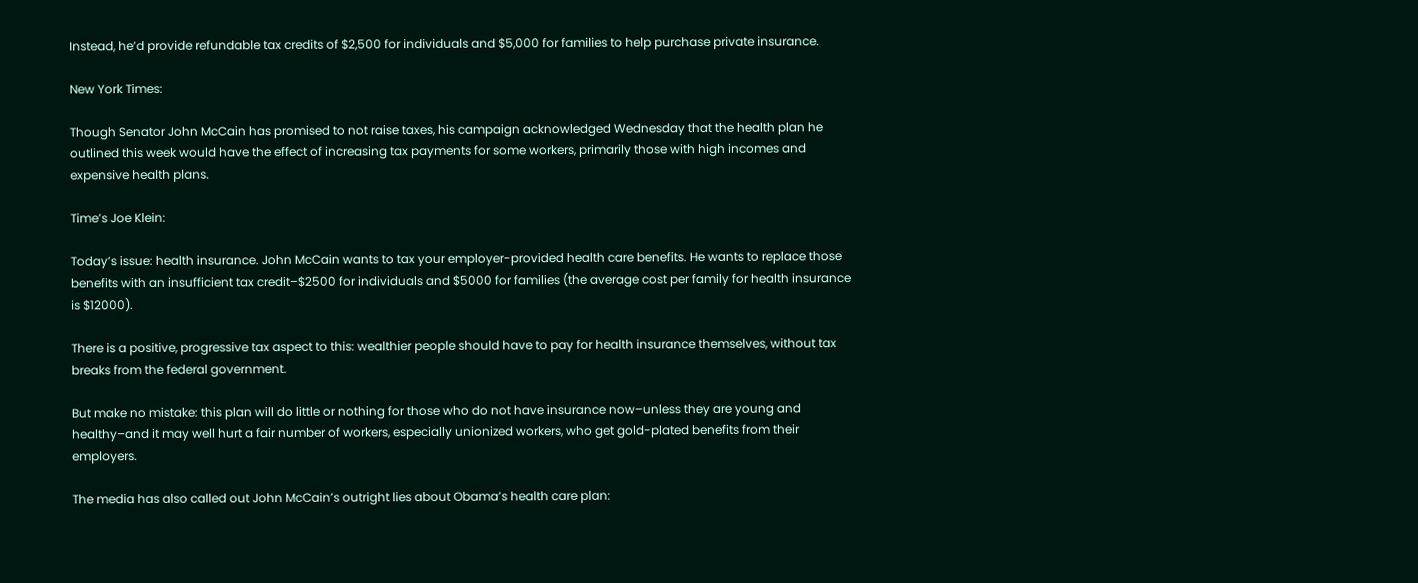Instead, he’d provide refundable tax credits of $2,500 for individuals and $5,000 for families to help purchase private insurance.

New York Times:

Though Senator John McCain has promised to not raise taxes, his campaign acknowledged Wednesday that the health plan he outlined this week would have the effect of increasing tax payments for some workers, primarily those with high incomes and expensive health plans.

Time’s Joe Klein:

Today’s issue: health insurance. John McCain wants to tax your employer-provided health care benefits. He wants to replace those benefits with an insufficient tax credit–$2500 for individuals and $5000 for families (the average cost per family for health insurance is $12000).

There is a positive, progressive tax aspect to this: wealthier people should have to pay for health insurance themselves, without tax breaks from the federal government.

But make no mistake: this plan will do little or nothing for those who do not have insurance now–unless they are young and healthy–and it may well hurt a fair number of workers, especially unionized workers, who get gold-plated benefits from their employers.

The media has also called out John McCain’s outright lies about Obama’s health care plan: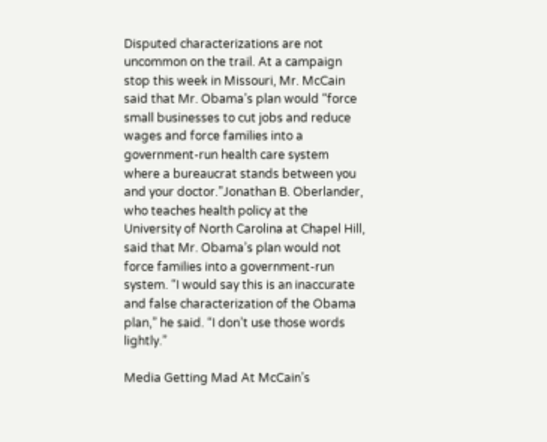Disputed characterizations are not uncommon on the trail. At a campaign stop this week in Missouri, Mr. McCain said that Mr. Obama’s plan would “force small businesses to cut jobs and reduce wages and force families into a government-run health care system where a bureaucrat stands between you and your doctor.”Jonathan B. Oberlander, who teaches health policy at the University of North Carolina at Chapel Hill, said that Mr. Obama’s plan would not force families into a government-run system. “I would say this is an inaccurate and false characterization of the Obama plan,” he said. “I don’t use those words lightly.”

Media Getting Mad At McCain’s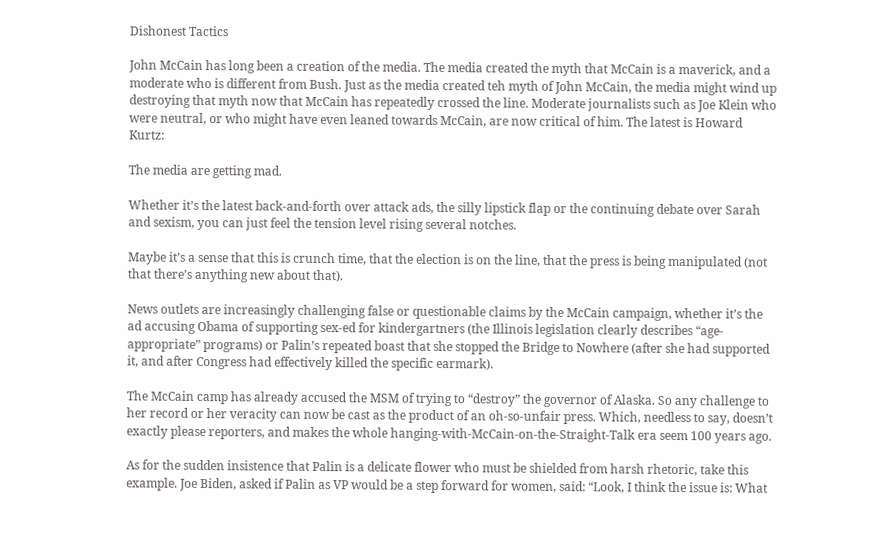Dishonest Tactics

John McCain has long been a creation of the media. The media created the myth that McCain is a maverick, and a moderate who is different from Bush. Just as the media created teh myth of John McCain, the media might wind up destroying that myth now that McCain has repeatedly crossed the line. Moderate journalists such as Joe Klein who were neutral, or who might have even leaned towards McCain, are now critical of him. The latest is Howard Kurtz:

The media are getting mad.

Whether it’s the latest back-and-forth over attack ads, the silly lipstick flap or the continuing debate over Sarah and sexism, you can just feel the tension level rising several notches.

Maybe it’s a sense that this is crunch time, that the election is on the line, that the press is being manipulated (not that there’s anything new about that).

News outlets are increasingly challenging false or questionable claims by the McCain campaign, whether it’s the ad accusing Obama of supporting sex-ed for kindergartners (the Illinois legislation clearly describes “age-appropriate” programs) or Palin’s repeated boast that she stopped the Bridge to Nowhere (after she had supported it, and after Congress had effectively killed the specific earmark).

The McCain camp has already accused the MSM of trying to “destroy” the governor of Alaska. So any challenge to her record or her veracity can now be cast as the product of an oh-so-unfair press. Which, needless to say, doesn’t exactly please reporters, and makes the whole hanging-with-McCain-on-the-Straight-Talk era seem 100 years ago.

As for the sudden insistence that Palin is a delicate flower who must be shielded from harsh rhetoric, take this example. Joe Biden, asked if Palin as VP would be a step forward for women, said: “Look, I think the issue is: What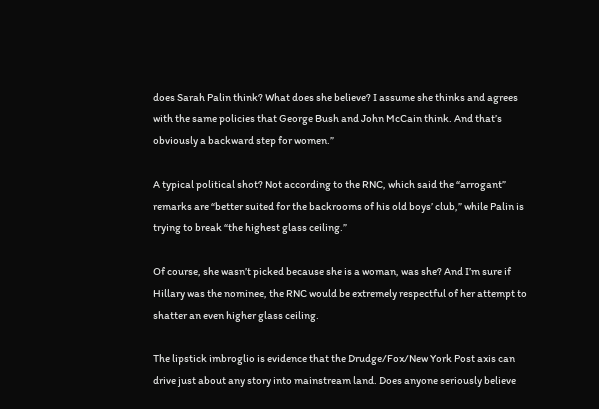does Sarah Palin think? What does she believe? I assume she thinks and agrees with the same policies that George Bush and John McCain think. And that’s obviously a backward step for women.”

A typical political shot? Not according to the RNC, which said the “arrogant” remarks are “better suited for the backrooms of his old boys’ club,” while Palin is trying to break “the highest glass ceiling.”

Of course, she wasn’t picked because she is a woman, was she? And I’m sure if Hillary was the nominee, the RNC would be extremely respectful of her attempt to shatter an even higher glass ceiling.

The lipstick imbroglio is evidence that the Drudge/Fox/New York Post axis can drive just about any story into mainstream land. Does anyone seriously believe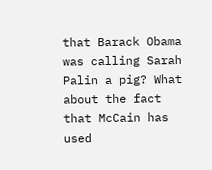that Barack Obama was calling Sarah Palin a pig? What about the fact that McCain has used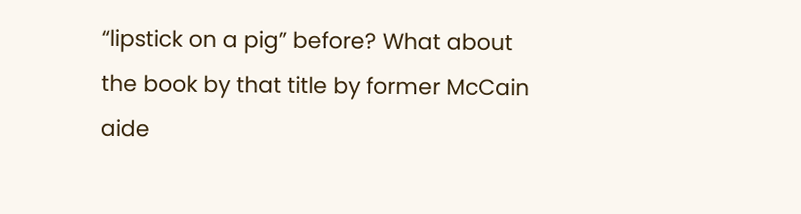“lipstick on a pig” before? What about the book by that title by former McCain aide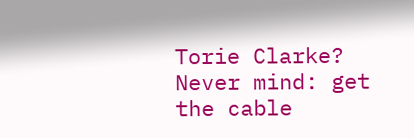Torie Clarke? Never mind: get the cable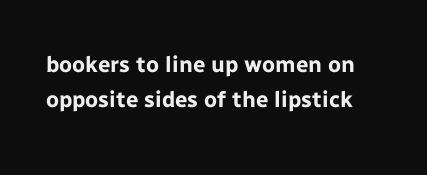bookers to line up women on opposite sides of the lipstick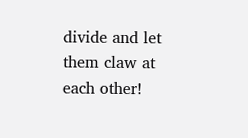divide and let them claw at each other!